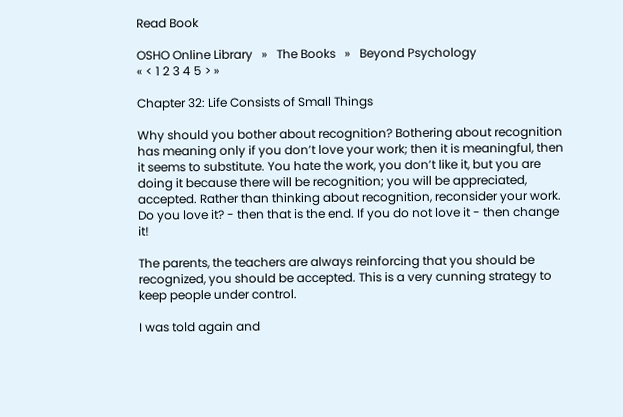Read Book

OSHO Online Library   »   The Books   »   Beyond Psychology
« < 1 2 3 4 5 > »

Chapter 32: Life Consists of Small Things

Why should you bother about recognition? Bothering about recognition has meaning only if you don’t love your work; then it is meaningful, then it seems to substitute. You hate the work, you don’t like it, but you are doing it because there will be recognition; you will be appreciated, accepted. Rather than thinking about recognition, reconsider your work. Do you love it? - then that is the end. If you do not love it - then change it!

The parents, the teachers are always reinforcing that you should be recognized, you should be accepted. This is a very cunning strategy to keep people under control.

I was told again and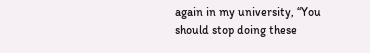again in my university, “You should stop doing these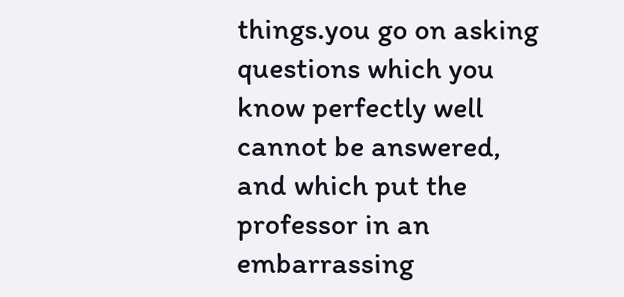things.you go on asking questions which you know perfectly well cannot be answered, and which put the professor in an embarrassing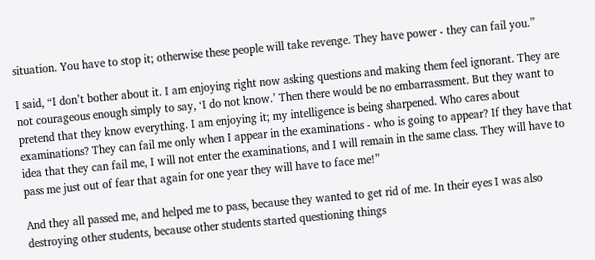situation. You have to stop it; otherwise these people will take revenge. They have power - they can fail you.”

I said, “I don’t bother about it. I am enjoying right now asking questions and making them feel ignorant. They are not courageous enough simply to say, ‘I do not know.’ Then there would be no embarrassment. But they want to pretend that they know everything. I am enjoying it; my intelligence is being sharpened. Who cares about examinations? They can fail me only when I appear in the examinations - who is going to appear? If they have that idea that they can fail me, I will not enter the examinations, and I will remain in the same class. They will have to pass me just out of fear that again for one year they will have to face me!”

And they all passed me, and helped me to pass, because they wanted to get rid of me. In their eyes I was also destroying other students, because other students started questioning things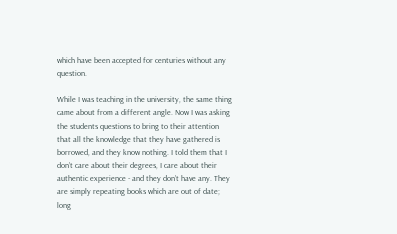which have been accepted for centuries without any question.

While I was teaching in the university, the same thing came about from a different angle. Now I was asking the students questions to bring to their attention that all the knowledge that they have gathered is borrowed, and they know nothing. I told them that I don’t care about their degrees, I care about their authentic experience - and they don’t have any. They are simply repeating books which are out of date; long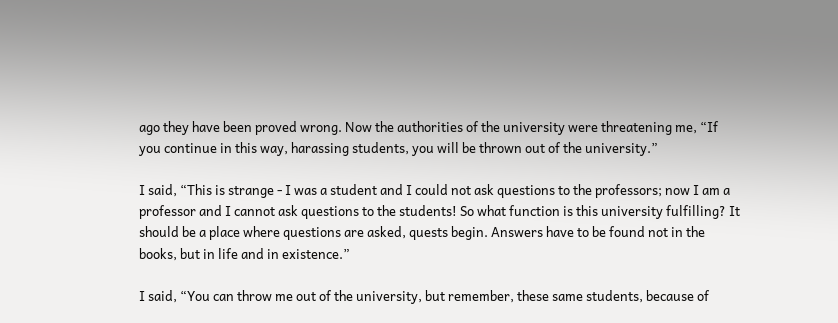ago they have been proved wrong. Now the authorities of the university were threatening me, “If you continue in this way, harassing students, you will be thrown out of the university.”

I said, “This is strange - I was a student and I could not ask questions to the professors; now I am a professor and I cannot ask questions to the students! So what function is this university fulfilling? It should be a place where questions are asked, quests begin. Answers have to be found not in the books, but in life and in existence.”

I said, “You can throw me out of the university, but remember, these same students, because of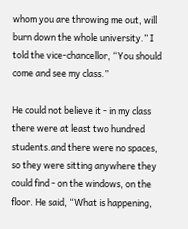whom you are throwing me out, will burn down the whole university.” I told the vice-chancellor, “You should come and see my class.”

He could not believe it - in my class there were at least two hundred students.and there were no spaces, so they were sitting anywhere they could find - on the windows, on the floor. He said, “What is happening,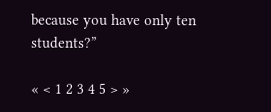because you have only ten students?”

« < 1 2 3 4 5 > »